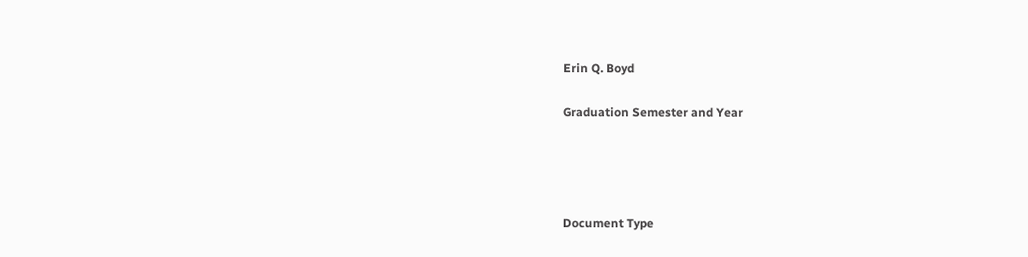Erin Q. Boyd

Graduation Semester and Year




Document Type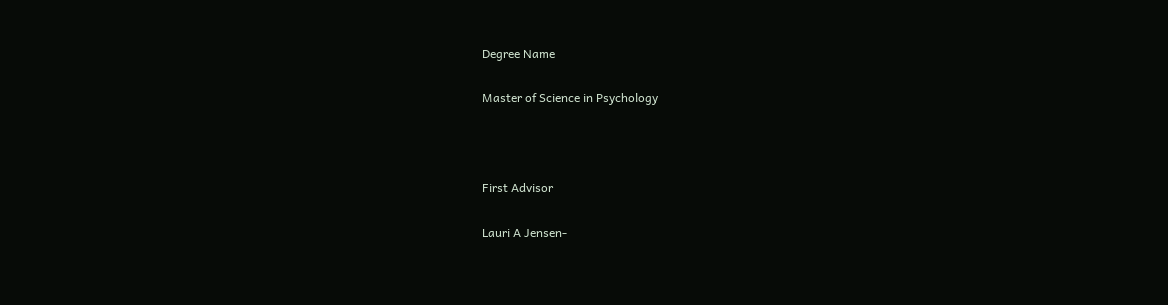Degree Name

Master of Science in Psychology



First Advisor

Lauri A Jensen-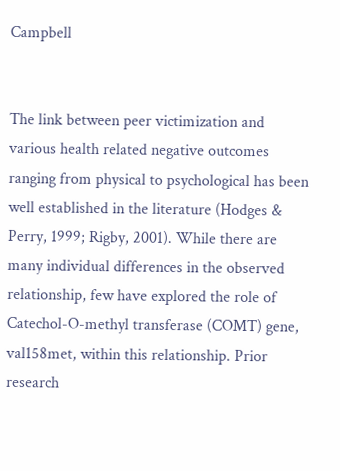Campbell


The link between peer victimization and various health related negative outcomes ranging from physical to psychological has been well established in the literature (Hodges & Perry, 1999; Rigby, 2001). While there are many individual differences in the observed relationship, few have explored the role of Catechol-O-methyl transferase (COMT) gene, val158met, within this relationship. Prior research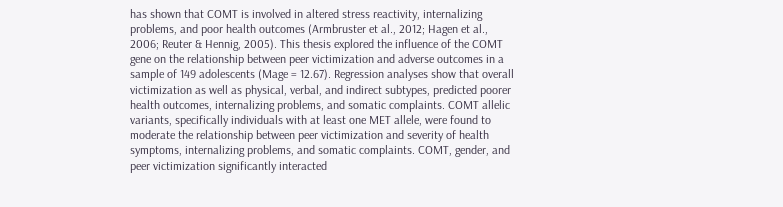has shown that COMT is involved in altered stress reactivity, internalizing problems, and poor health outcomes (Armbruster et al., 2012; Hagen et al., 2006; Reuter & Hennig, 2005). This thesis explored the influence of the COMT gene on the relationship between peer victimization and adverse outcomes in a sample of 149 adolescents (Mage = 12.67). Regression analyses show that overall victimization as well as physical, verbal, and indirect subtypes, predicted poorer health outcomes, internalizing problems, and somatic complaints. COMT allelic variants, specifically individuals with at least one MET allele, were found to moderate the relationship between peer victimization and severity of health symptoms, internalizing problems, and somatic complaints. COMT, gender, and peer victimization significantly interacted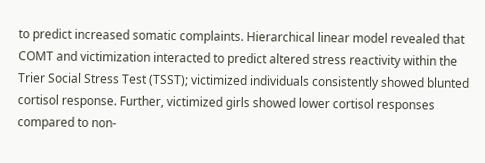to predict increased somatic complaints. Hierarchical linear model revealed that COMT and victimization interacted to predict altered stress reactivity within the Trier Social Stress Test (TSST); victimized individuals consistently showed blunted cortisol response. Further, victimized girls showed lower cortisol responses compared to non-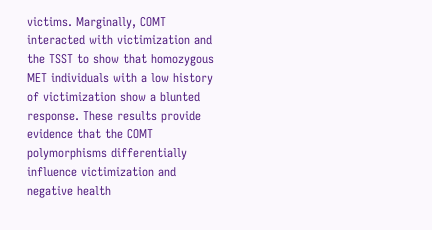victims. Marginally, COMT interacted with victimization and the TSST to show that homozygous MET individuals with a low history of victimization show a blunted response. These results provide evidence that the COMT polymorphisms differentially influence victimization and negative health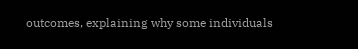outcomes, explaining why some individuals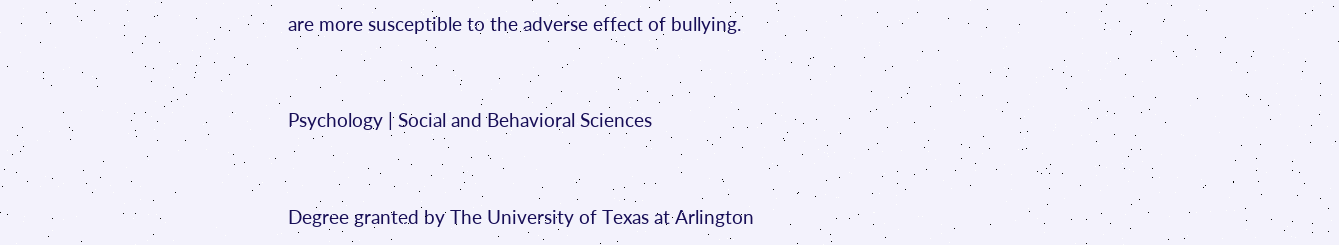are more susceptible to the adverse effect of bullying.


Psychology | Social and Behavioral Sciences


Degree granted by The University of Texas at Arlington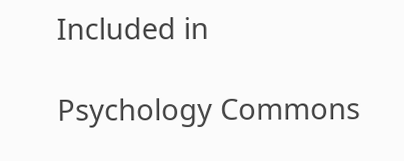Included in

Psychology Commons